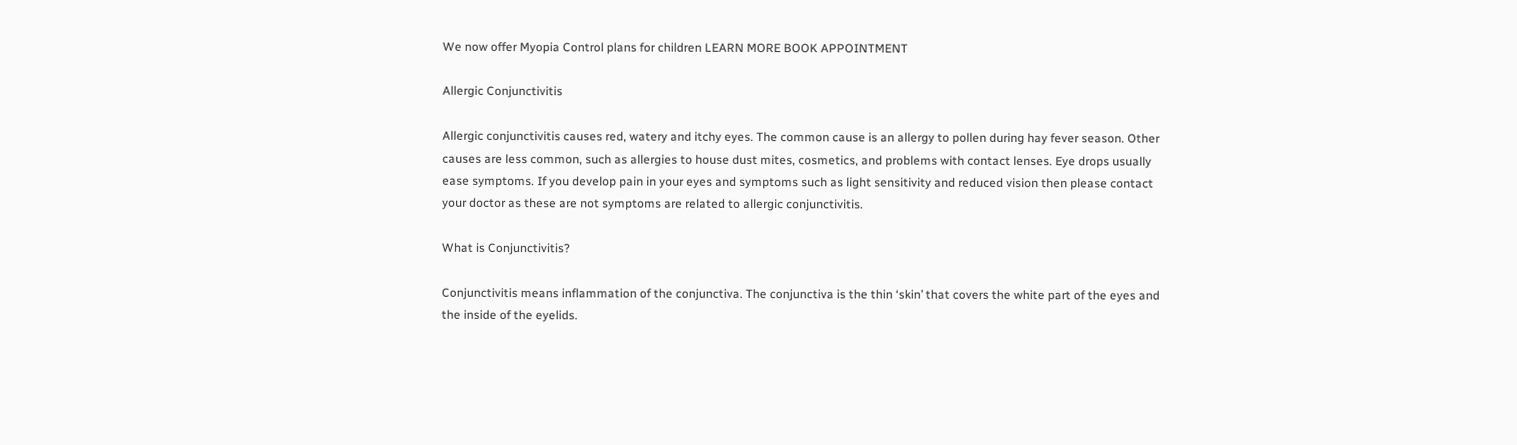We now offer Myopia Control plans for children LEARN MORE BOOK APPOINTMENT

Allergic Conjunctivitis

Allergic conjunctivitis causes red, watery and itchy eyes. The common cause is an allergy to pollen during hay fever season. Other causes are less common, such as allergies to house dust mites, cosmetics, and problems with contact lenses. Eye drops usually ease symptoms. If you develop pain in your eyes and symptoms such as light sensitivity and reduced vision then please contact your doctor as these are not symptoms are related to allergic conjunctivitis.

What is Conjunctivitis?

Conjunctivitis means inflammation of the conjunctiva. The conjunctiva is the thin ‘skin’ that covers the white part of the eyes and the inside of the eyelids.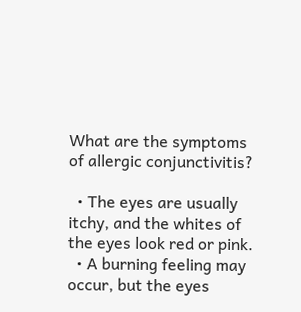What are the symptoms of allergic conjunctivitis?

  • The eyes are usually itchy, and the whites of the eyes look red or pink.
  • A burning feeling may occur, but the eyes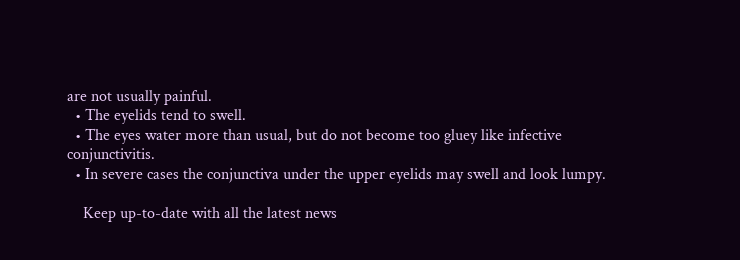are not usually painful.
  • The eyelids tend to swell.
  • The eyes water more than usual, but do not become too gluey like infective conjunctivitis.
  • In severe cases the conjunctiva under the upper eyelids may swell and look lumpy.

    Keep up-to-date with all the latest news